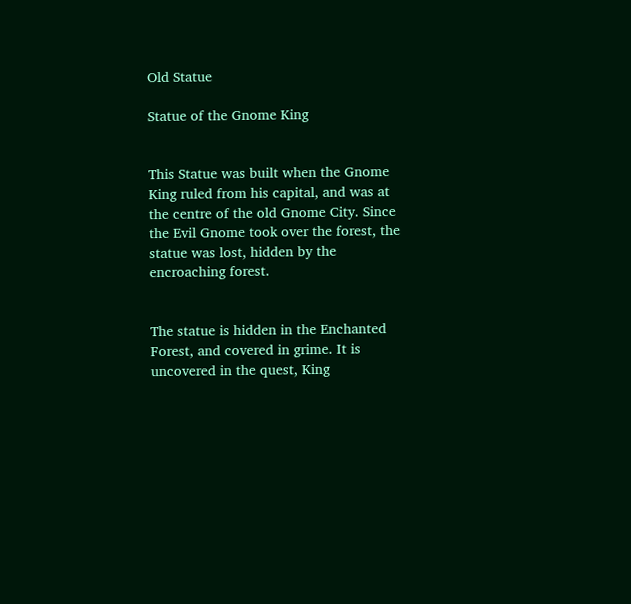Old Statue

Statue of the Gnome King


This Statue was built when the Gnome King ruled from his capital, and was at the centre of the old Gnome City. Since the Evil Gnome took over the forest, the statue was lost, hidden by the encroaching forest.


The statue is hidden in the Enchanted Forest, and covered in grime. It is uncovered in the quest, King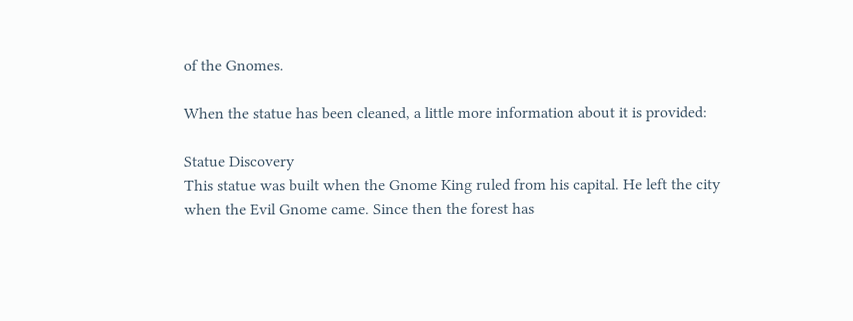of the Gnomes.

When the statue has been cleaned, a little more information about it is provided:

Statue Discovery
This statue was built when the Gnome King ruled from his capital. He left the city when the Evil Gnome came. Since then the forest has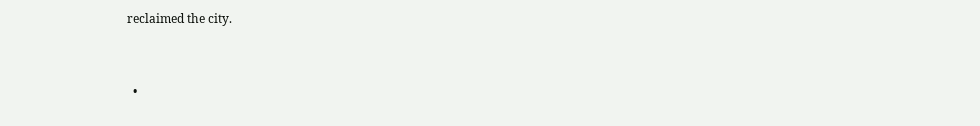reclaimed the city.


  •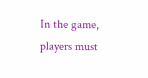In the game, players must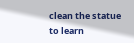clean the statue to learn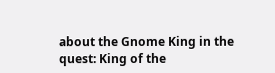about the Gnome King in the quest: King of the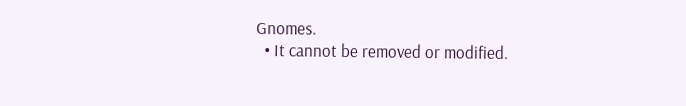Gnomes.
  • It cannot be removed or modified.